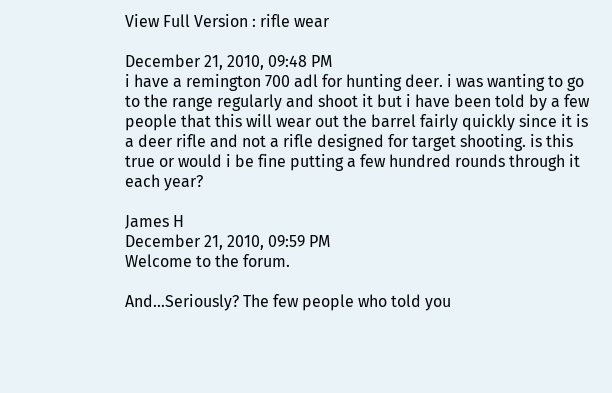View Full Version : rifle wear

December 21, 2010, 09:48 PM
i have a remington 700 adl for hunting deer. i was wanting to go to the range regularly and shoot it but i have been told by a few people that this will wear out the barrel fairly quickly since it is a deer rifle and not a rifle designed for target shooting. is this true or would i be fine putting a few hundred rounds through it each year?

James H
December 21, 2010, 09:59 PM
Welcome to the forum.

And...Seriously? The few people who told you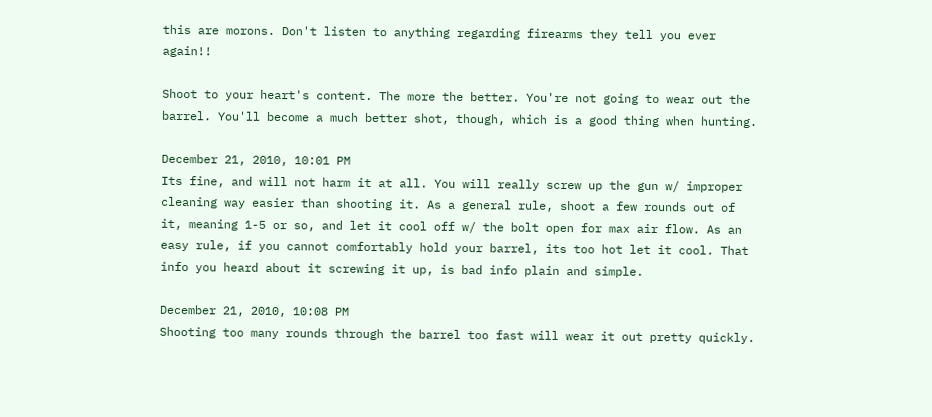this are morons. Don't listen to anything regarding firearms they tell you ever again!!

Shoot to your heart's content. The more the better. You're not going to wear out the barrel. You'll become a much better shot, though, which is a good thing when hunting.

December 21, 2010, 10:01 PM
Its fine, and will not harm it at all. You will really screw up the gun w/ improper cleaning way easier than shooting it. As a general rule, shoot a few rounds out of it, meaning 1-5 or so, and let it cool off w/ the bolt open for max air flow. As an easy rule, if you cannot comfortably hold your barrel, its too hot let it cool. That info you heard about it screwing it up, is bad info plain and simple.

December 21, 2010, 10:08 PM
Shooting too many rounds through the barrel too fast will wear it out pretty quickly.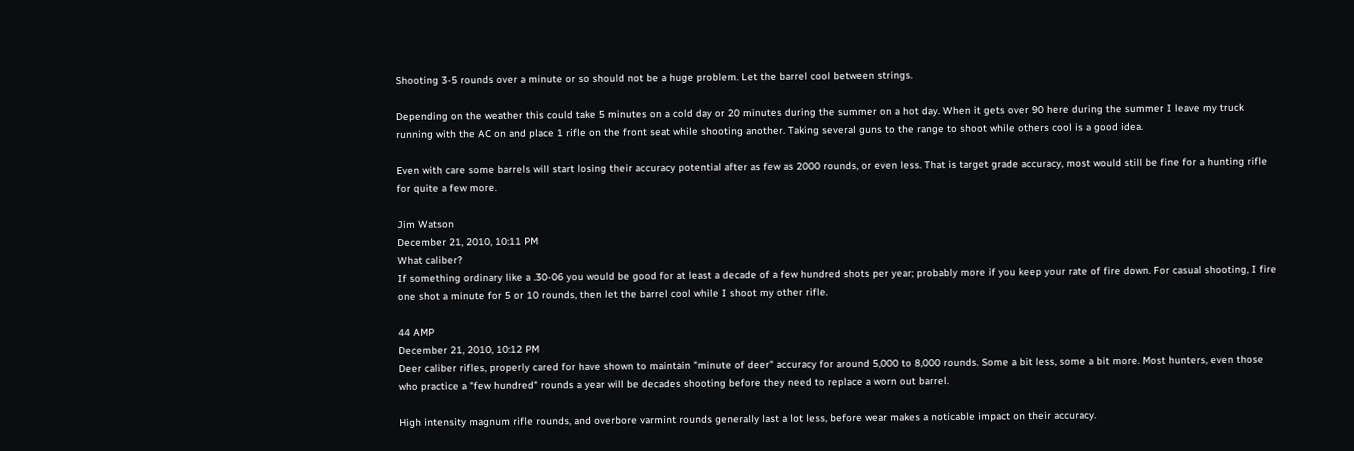Shooting 3-5 rounds over a minute or so should not be a huge problem. Let the barrel cool between strings.

Depending on the weather this could take 5 minutes on a cold day or 20 minutes during the summer on a hot day. When it gets over 90 here during the summer I leave my truck running with the AC on and place 1 rifle on the front seat while shooting another. Taking several guns to the range to shoot while others cool is a good idea.

Even with care some barrels will start losing their accuracy potential after as few as 2000 rounds, or even less. That is target grade accuracy, most would still be fine for a hunting rifle for quite a few more.

Jim Watson
December 21, 2010, 10:11 PM
What caliber?
If something ordinary like a .30-06 you would be good for at least a decade of a few hundred shots per year; probably more if you keep your rate of fire down. For casual shooting, I fire one shot a minute for 5 or 10 rounds, then let the barrel cool while I shoot my other rifle.

44 AMP
December 21, 2010, 10:12 PM
Deer caliber rifles, properly cared for have shown to maintain "minute of deer" accuracy for around 5,000 to 8,000 rounds. Some a bit less, some a bit more. Most hunters, even those who practice a "few hundred" rounds a year will be decades shooting before they need to replace a worn out barrel.

High intensity magnum rifle rounds, and overbore varmint rounds generally last a lot less, before wear makes a noticable impact on their accuracy.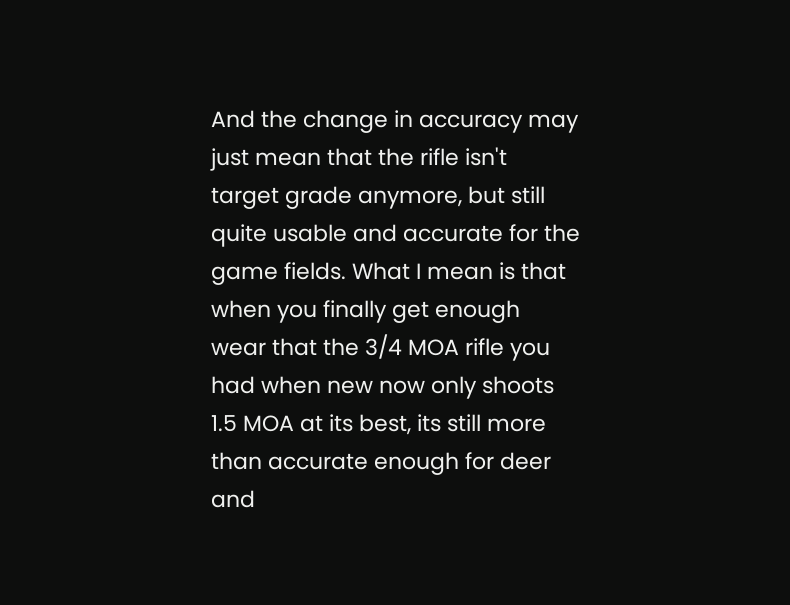And the change in accuracy may just mean that the rifle isn't target grade anymore, but still quite usable and accurate for the game fields. What I mean is that when you finally get enough wear that the 3/4 MOA rifle you had when new now only shoots 1.5 MOA at its best, its still more than accurate enough for deer and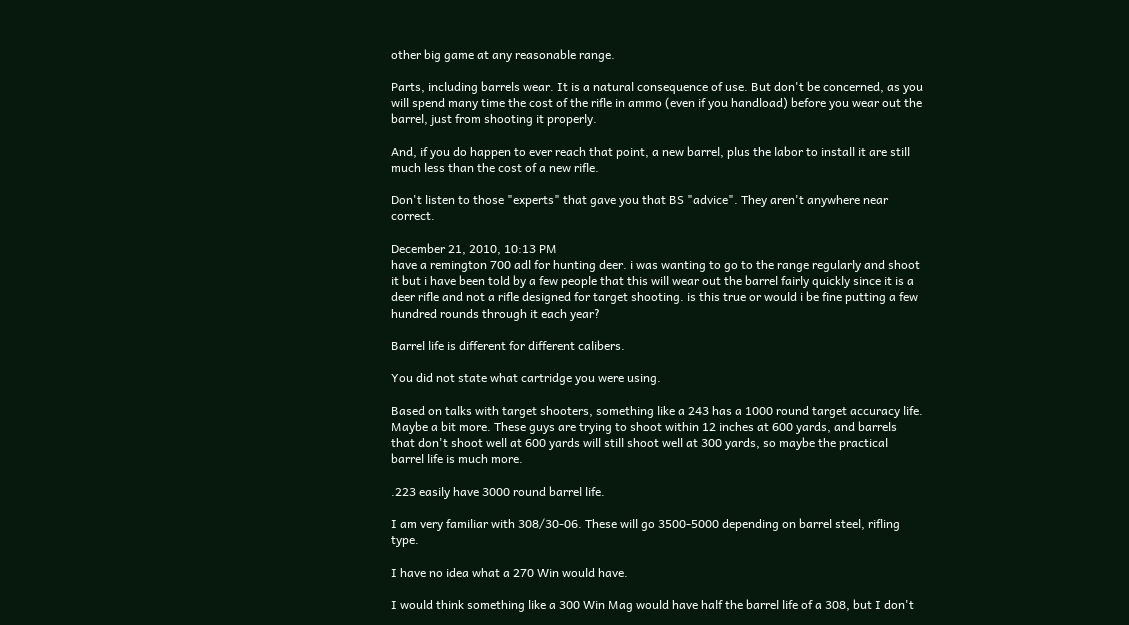other big game at any reasonable range.

Parts, including barrels wear. It is a natural consequence of use. But don't be concerned, as you will spend many time the cost of the rifle in ammo (even if you handload) before you wear out the barrel, just from shooting it properly.

And, if you do happen to ever reach that point, a new barrel, plus the labor to install it are still much less than the cost of a new rifle.

Don't listen to those "experts" that gave you that BS "advice". They aren't anywhere near correct.

December 21, 2010, 10:13 PM
have a remington 700 adl for hunting deer. i was wanting to go to the range regularly and shoot it but i have been told by a few people that this will wear out the barrel fairly quickly since it is a deer rifle and not a rifle designed for target shooting. is this true or would i be fine putting a few hundred rounds through it each year?

Barrel life is different for different calibers.

You did not state what cartridge you were using.

Based on talks with target shooters, something like a 243 has a 1000 round target accuracy life. Maybe a bit more. These guys are trying to shoot within 12 inches at 600 yards, and barrels that don't shoot well at 600 yards will still shoot well at 300 yards, so maybe the practical barrel life is much more.

.223 easily have 3000 round barrel life.

I am very familiar with 308/30-06. These will go 3500-5000 depending on barrel steel, rifling type.

I have no idea what a 270 Win would have.

I would think something like a 300 Win Mag would have half the barrel life of a 308, but I don't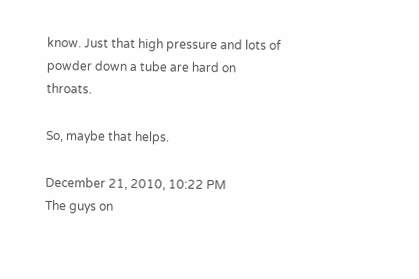know. Just that high pressure and lots of powder down a tube are hard on throats.

So, maybe that helps.

December 21, 2010, 10:22 PM
The guys on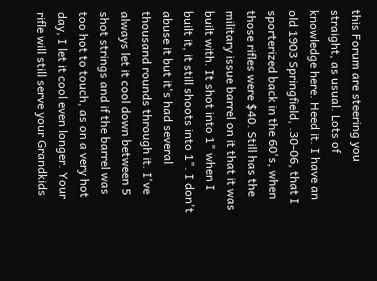this Forum are steering you straight, as usual. Lots of knowledge here. Heed it. I have an old 1903 Springfield, .30-06, that I sporterized back in the 60's, when those rifles were $40. Still has the military issue barrel on it that it was built with. It shot into 1" when I built it, it still shoots into 1". I don't abuse it but it's had several thousand rounds through it. I've always let it cool down between 5 shot strings and if the barrel was too hot to touch, as on a very hot day, I let it cool even longer. Your rifle will still serve your Grandkids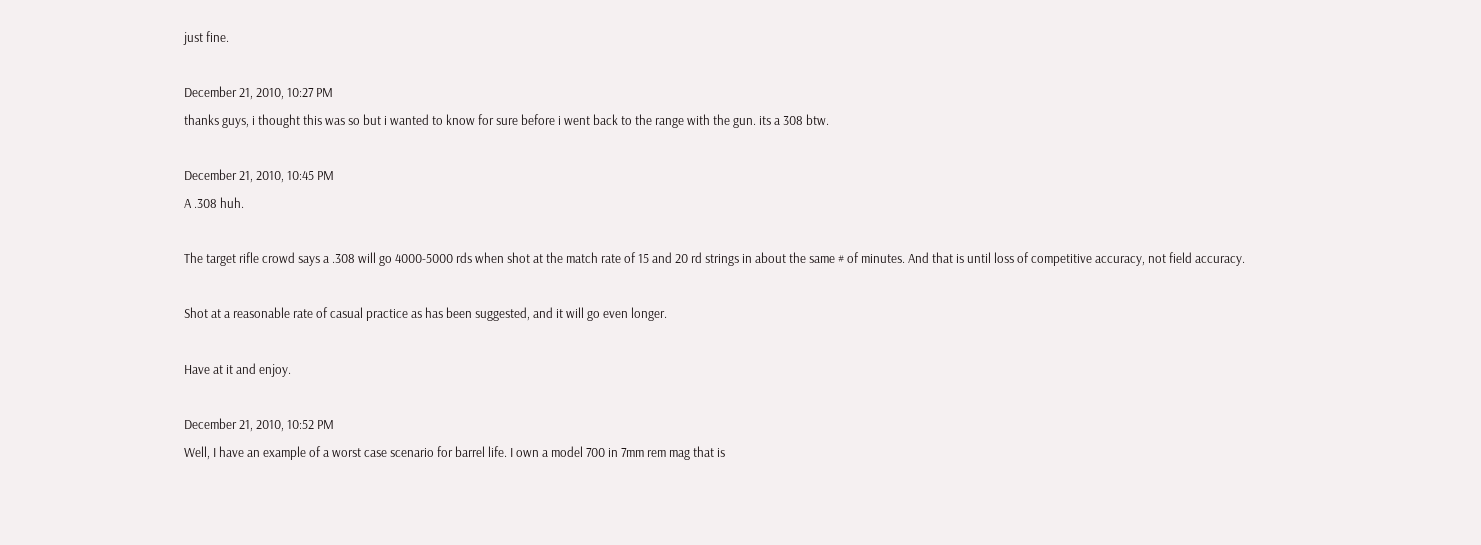just fine.

December 21, 2010, 10:27 PM
thanks guys, i thought this was so but i wanted to know for sure before i went back to the range with the gun. its a 308 btw.

December 21, 2010, 10:45 PM
A .308 huh.

The target rifle crowd says a .308 will go 4000-5000 rds when shot at the match rate of 15 and 20 rd strings in about the same # of minutes. And that is until loss of competitive accuracy, not field accuracy.

Shot at a reasonable rate of casual practice as has been suggested, and it will go even longer.

Have at it and enjoy.

December 21, 2010, 10:52 PM
Well, I have an example of a worst case scenario for barrel life. I own a model 700 in 7mm rem mag that is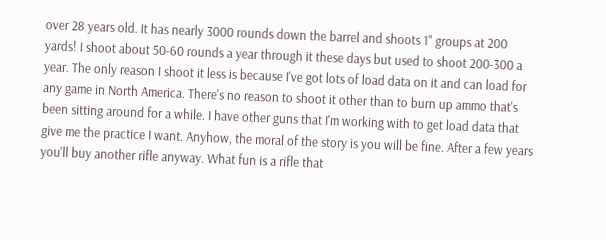over 28 years old. It has nearly 3000 rounds down the barrel and shoots 1" groups at 200 yards! I shoot about 50-60 rounds a year through it these days but used to shoot 200-300 a year. The only reason I shoot it less is because I've got lots of load data on it and can load for any game in North America. There's no reason to shoot it other than to burn up ammo that's been sitting around for a while. I have other guns that I'm working with to get load data that give me the practice I want. Anyhow, the moral of the story is you will be fine. After a few years you'll buy another rifle anyway. What fun is a rifle that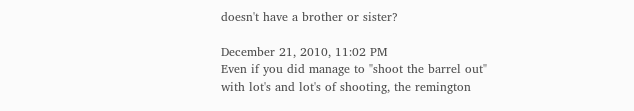doesn't have a brother or sister?

December 21, 2010, 11:02 PM
Even if you did manage to "shoot the barrel out" with lot's and lot's of shooting, the remington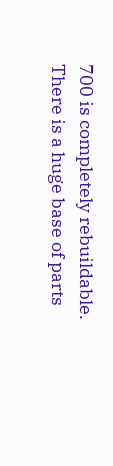700 is completely rebuildable. There is a huge base of parts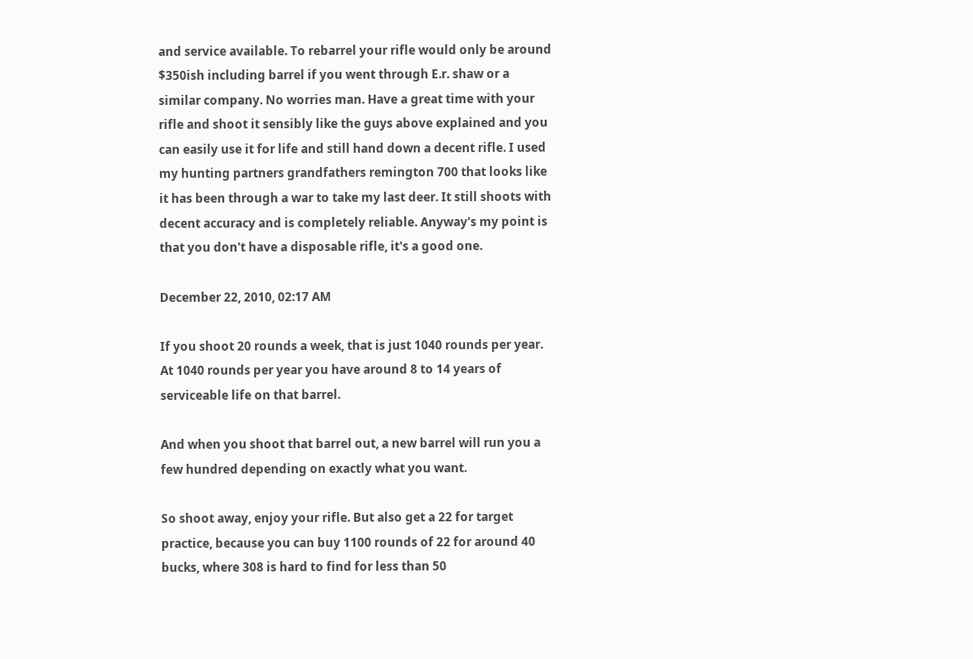and service available. To rebarrel your rifle would only be around $350ish including barrel if you went through E.r. shaw or a similar company. No worries man. Have a great time with your rifle and shoot it sensibly like the guys above explained and you can easily use it for life and still hand down a decent rifle. I used my hunting partners grandfathers remington 700 that looks like it has been through a war to take my last deer. It still shoots with decent accuracy and is completely reliable. Anyway's my point is that you don't have a disposable rifle, it's a good one.

December 22, 2010, 02:17 AM

If you shoot 20 rounds a week, that is just 1040 rounds per year. At 1040 rounds per year you have around 8 to 14 years of serviceable life on that barrel.

And when you shoot that barrel out, a new barrel will run you a few hundred depending on exactly what you want.

So shoot away, enjoy your rifle. But also get a 22 for target practice, because you can buy 1100 rounds of 22 for around 40 bucks, where 308 is hard to find for less than 50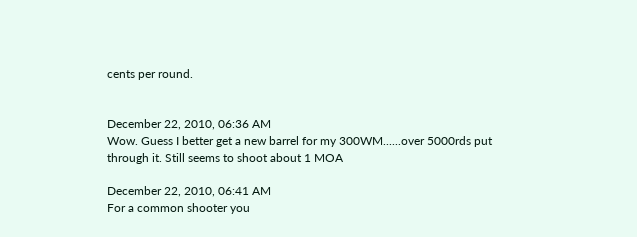cents per round.


December 22, 2010, 06:36 AM
Wow. Guess I better get a new barrel for my 300WM......over 5000rds put through it. Still seems to shoot about 1 MOA

December 22, 2010, 06:41 AM
For a common shooter you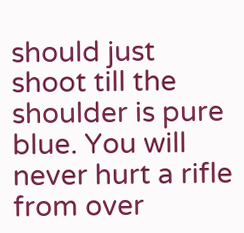should just shoot till the shoulder is pure blue. You will never hurt a rifle from over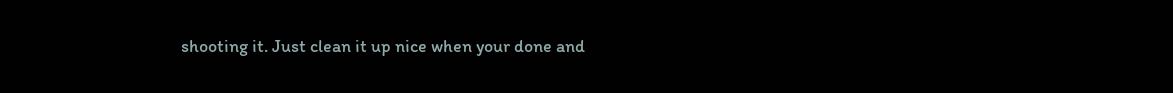shooting it. Just clean it up nice when your done and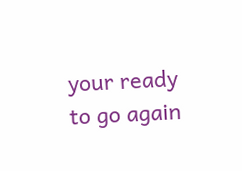your ready to go again